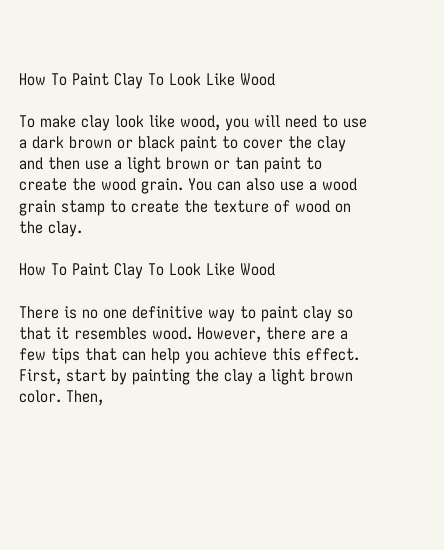How To Paint Clay To Look Like Wood

To make clay look like wood, you will need to use a dark brown or black paint to cover the clay and then use a light brown or tan paint to create the wood grain. You can also use a wood grain stamp to create the texture of wood on the clay.

How To Paint Clay To Look Like Wood

There is no one definitive way to paint clay so that it resembles wood. However, there are a few tips that can help you achieve this effect. First, start by painting the clay a light brown color. Then,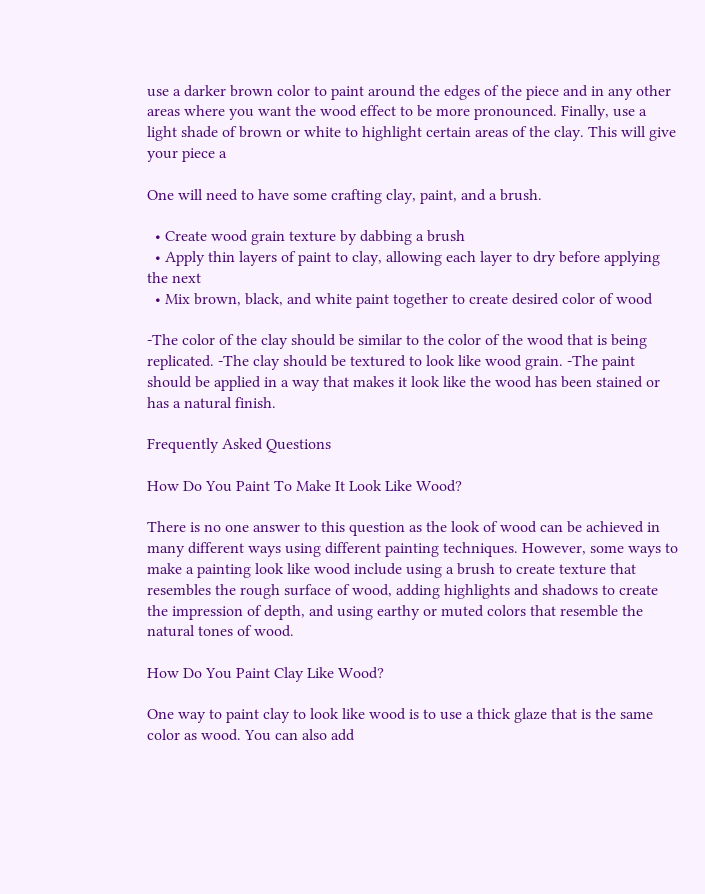use a darker brown color to paint around the edges of the piece and in any other areas where you want the wood effect to be more pronounced. Finally, use a light shade of brown or white to highlight certain areas of the clay. This will give your piece a

One will need to have some crafting clay, paint, and a brush.

  • Create wood grain texture by dabbing a brush
  • Apply thin layers of paint to clay, allowing each layer to dry before applying the next
  • Mix brown, black, and white paint together to create desired color of wood

-The color of the clay should be similar to the color of the wood that is being replicated. -The clay should be textured to look like wood grain. -The paint should be applied in a way that makes it look like the wood has been stained or has a natural finish.

Frequently Asked Questions

How Do You Paint To Make It Look Like Wood?

There is no one answer to this question as the look of wood can be achieved in many different ways using different painting techniques. However, some ways to make a painting look like wood include using a brush to create texture that resembles the rough surface of wood, adding highlights and shadows to create the impression of depth, and using earthy or muted colors that resemble the natural tones of wood.

How Do You Paint Clay Like Wood?

One way to paint clay to look like wood is to use a thick glaze that is the same color as wood. You can also add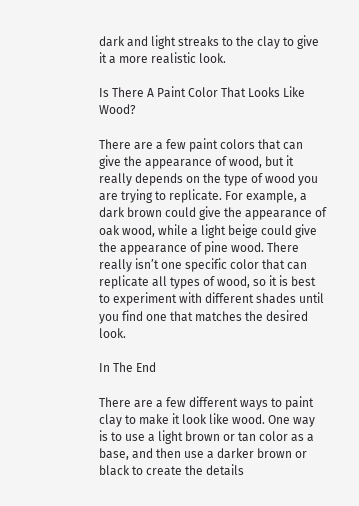dark and light streaks to the clay to give it a more realistic look.

Is There A Paint Color That Looks Like Wood?

There are a few paint colors that can give the appearance of wood, but it really depends on the type of wood you are trying to replicate. For example, a dark brown could give the appearance of oak wood, while a light beige could give the appearance of pine wood. There really isn’t one specific color that can replicate all types of wood, so it is best to experiment with different shades until you find one that matches the desired look.

In The End

There are a few different ways to paint clay to make it look like wood. One way is to use a light brown or tan color as a base, and then use a darker brown or black to create the details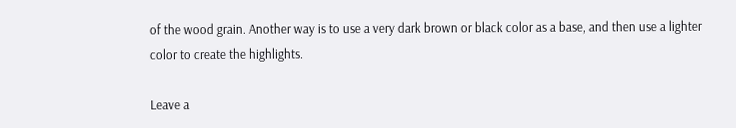of the wood grain. Another way is to use a very dark brown or black color as a base, and then use a lighter color to create the highlights.

Leave a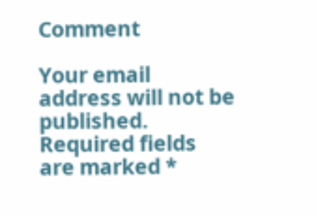Comment

Your email address will not be published. Required fields are marked *